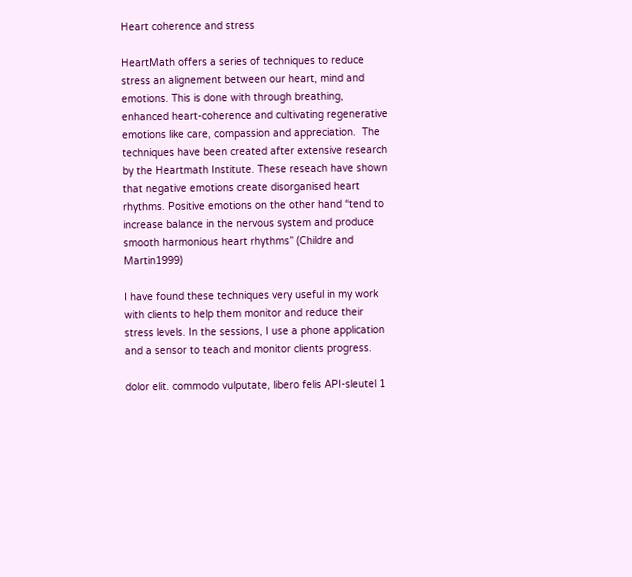Heart coherence and stress

HeartMath offers a series of techniques to reduce stress an alignement between our heart, mind and emotions. This is done with through breathing, enhanced heart-coherence and cultivating regenerative emotions like care, compassion and appreciation.  The techniques have been created after extensive research by the Heartmath Institute. These reseach have shown that negative emotions create disorganised heart rhythms. Positive emotions on the other hand “tend to increase balance in the nervous system and produce smooth harmonious heart rhythms” (Childre and Martin1999)

I have found these techniques very useful in my work with clients to help them monitor and reduce their stress levels. In the sessions, I use a phone application and a sensor to teach and monitor clients progress.

dolor elit. commodo vulputate, libero felis API-sleutel 1